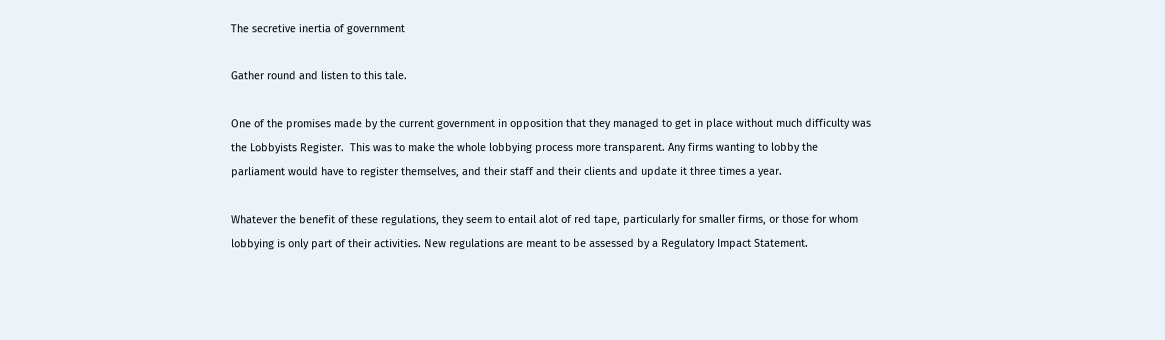The secretive inertia of government

Gather round and listen to this tale.

One of the promises made by the current government in opposition that they managed to get in place without much difficulty was the Lobbyists Register.  This was to make the whole lobbying process more transparent. Any firms wanting to lobby the parliament would have to register themselves, and their staff and their clients and update it three times a year.

Whatever the benefit of these regulations, they seem to entail alot of red tape, particularly for smaller firms, or those for whom lobbying is only part of their activities. New regulations are meant to be assessed by a Regulatory Impact Statement.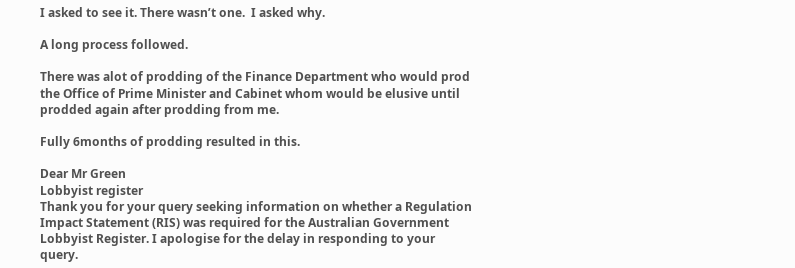I asked to see it. There wasn’t one.  I asked why.

A long process followed.

There was alot of prodding of the Finance Department who would prod the Office of Prime Minister and Cabinet whom would be elusive until prodded again after prodding from me.

Fully 6months of prodding resulted in this.

Dear Mr Green
Lobbyist register
Thank you for your query seeking information on whether a Regulation Impact Statement (RIS) was required for the Australian Government Lobbyist Register. I apologise for the delay in responding to your query.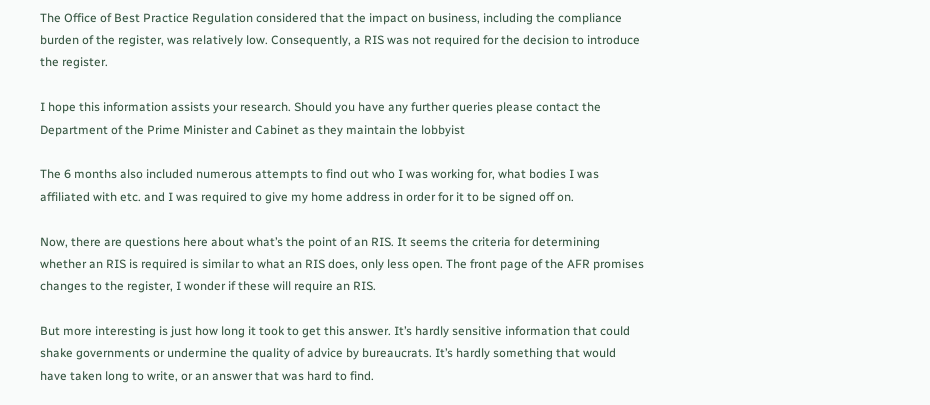The Office of Best Practice Regulation considered that the impact on business, including the compliance burden of the register, was relatively low. Consequently, a RIS was not required for the decision to introduce the register.

I hope this information assists your research. Should you have any further queries please contact the Department of the Prime Minister and Cabinet as they maintain the lobbyist

The 6 months also included numerous attempts to find out who I was working for, what bodies I was affiliated with etc. and I was required to give my home address in order for it to be signed off on.

Now, there are questions here about what’s the point of an RIS. It seems the criteria for determining whether an RIS is required is similar to what an RIS does, only less open. The front page of the AFR promises changes to the register, I wonder if these will require an RIS.

But more interesting is just how long it took to get this answer. It’s hardly sensitive information that could shake governments or undermine the quality of advice by bureaucrats. It’s hardly something that would have taken long to write, or an answer that was hard to find.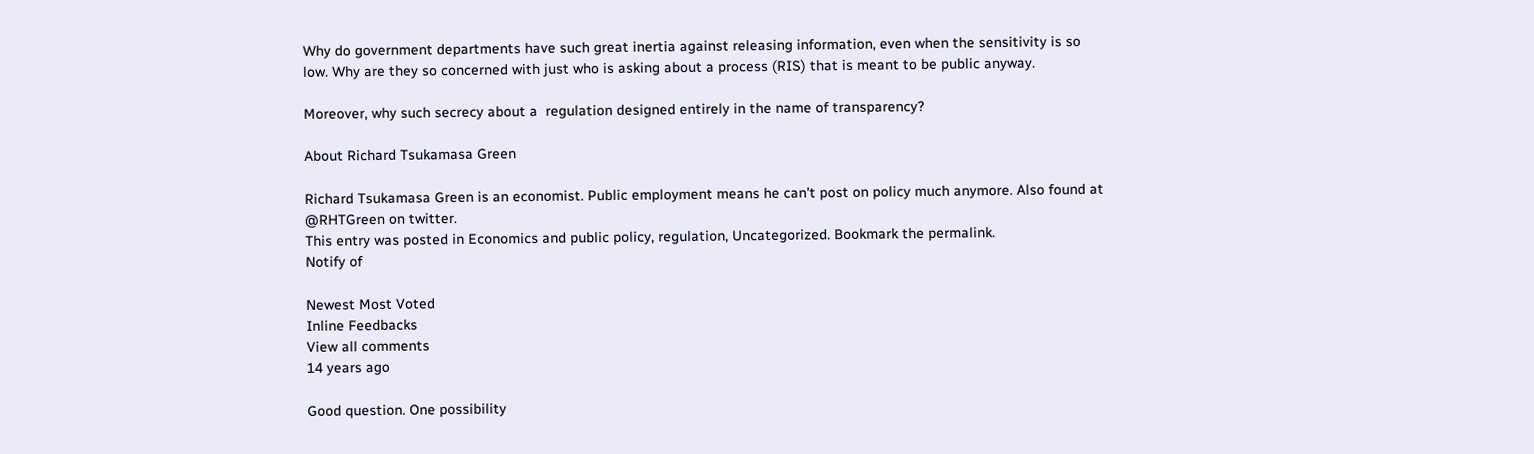Why do government departments have such great inertia against releasing information, even when the sensitivity is so low. Why are they so concerned with just who is asking about a process (RIS) that is meant to be public anyway.

Moreover, why such secrecy about a  regulation designed entirely in the name of transparency?

About Richard Tsukamasa Green

Richard Tsukamasa Green is an economist. Public employment means he can't post on policy much anymore. Also found at @RHTGreen on twitter.
This entry was posted in Economics and public policy, regulation, Uncategorized. Bookmark the permalink.
Notify of

Newest Most Voted
Inline Feedbacks
View all comments
14 years ago

Good question. One possibility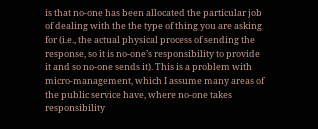is that no-one has been allocated the particular job of dealing with the the type of thing you are asking for (i.e., the actual physical process of sending the response, so it is no-one’s responsibility to provide it and so no-one sends it). This is a problem with micro-management, which I assume many areas of the public service have, where no-one takes responsibility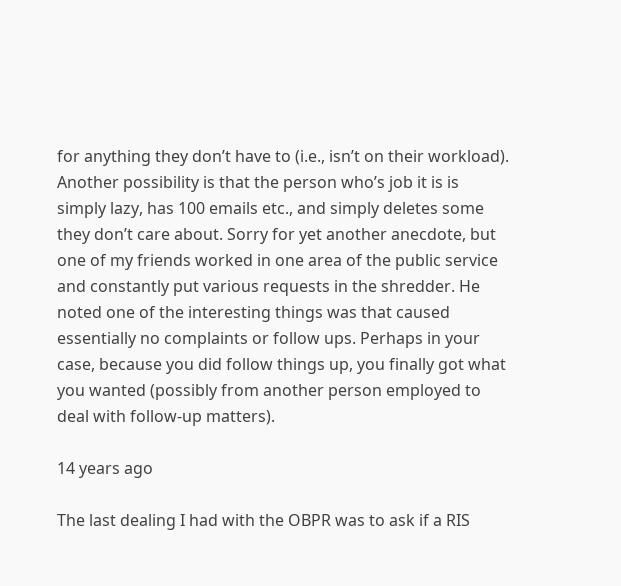for anything they don’t have to (i.e., isn’t on their workload). Another possibility is that the person who’s job it is is simply lazy, has 100 emails etc., and simply deletes some they don’t care about. Sorry for yet another anecdote, but one of my friends worked in one area of the public service and constantly put various requests in the shredder. He noted one of the interesting things was that caused essentially no complaints or follow ups. Perhaps in your case, because you did follow things up, you finally got what you wanted (possibly from another person employed to deal with follow-up matters).

14 years ago

The last dealing I had with the OBPR was to ask if a RIS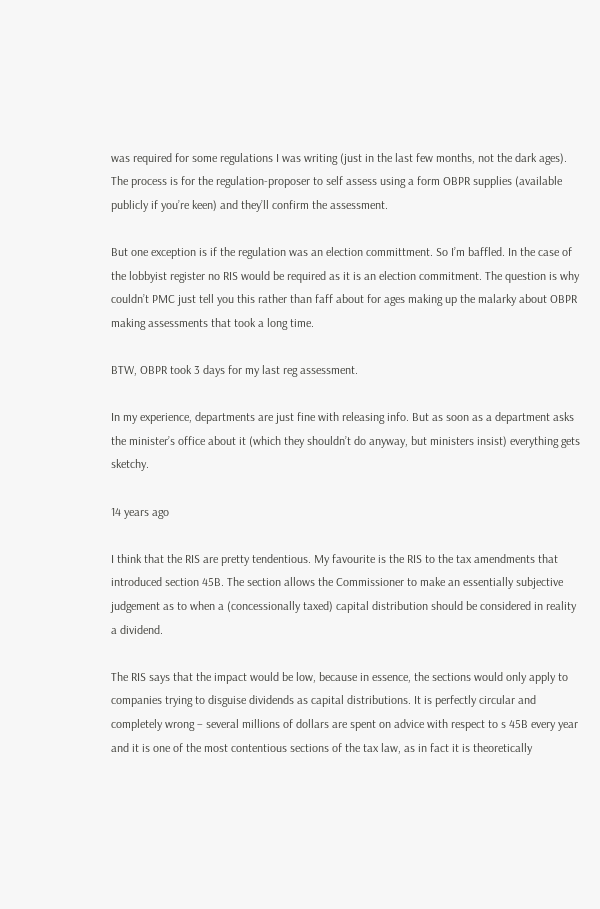was required for some regulations I was writing (just in the last few months, not the dark ages). The process is for the regulation-proposer to self assess using a form OBPR supplies (available publicly if you’re keen) and they’ll confirm the assessment.

But one exception is if the regulation was an election committment. So I’m baffled. In the case of the lobbyist register no RIS would be required as it is an election commitment. The question is why couldn’t PMC just tell you this rather than faff about for ages making up the malarky about OBPR making assessments that took a long time.

BTW, OBPR took 3 days for my last reg assessment.

In my experience, departments are just fine with releasing info. But as soon as a department asks the minister’s office about it (which they shouldn’t do anyway, but ministers insist) everything gets sketchy.

14 years ago

I think that the RIS are pretty tendentious. My favourite is the RIS to the tax amendments that introduced section 45B. The section allows the Commissioner to make an essentially subjective judgement as to when a (concessionally taxed) capital distribution should be considered in reality a dividend.

The RIS says that the impact would be low, because in essence, the sections would only apply to companies trying to disguise dividends as capital distributions. It is perfectly circular and completely wrong – several millions of dollars are spent on advice with respect to s 45B every year and it is one of the most contentious sections of the tax law, as in fact it is theoretically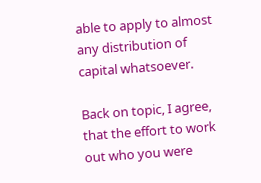able to apply to almost any distribution of capital whatsoever.

Back on topic, I agree, that the effort to work out who you were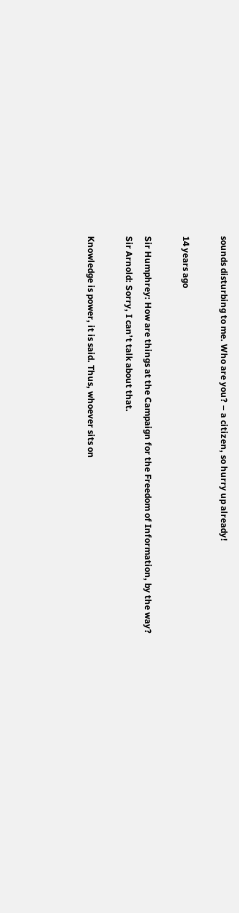sounds disturbing to me. Who are you? – a citizen, so hurry up already!

14 years ago

Sir Humphrey: How are things at the Campaign for the Freedom of Information, by the way?
Sir Arnold: Sorry, I can’t talk about that.

Knowledge is power, it is said. Thus, whoever sits on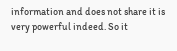information and does not share it is very powerful indeed. So it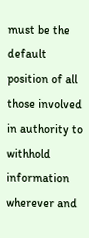must be the default position of all those involved in authority to withhold information wherever and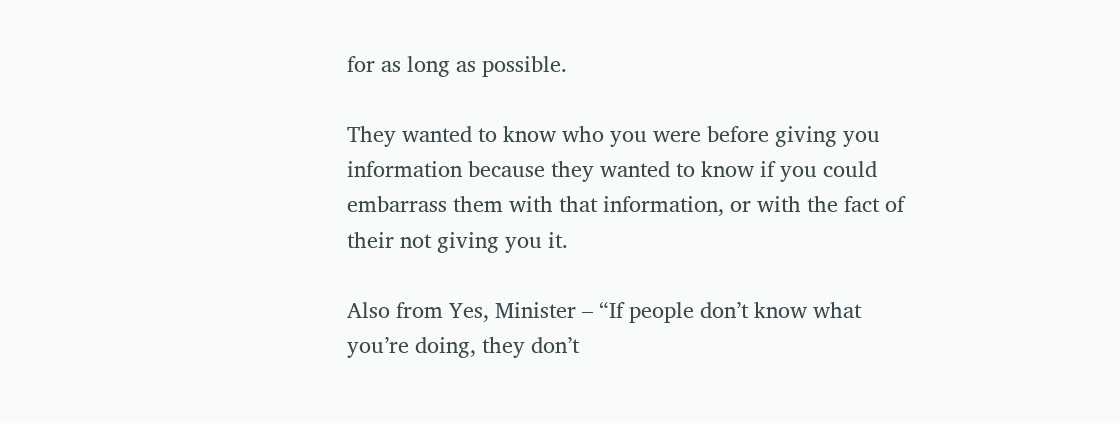for as long as possible.

They wanted to know who you were before giving you information because they wanted to know if you could embarrass them with that information, or with the fact of their not giving you it.

Also from Yes, Minister – “If people don’t know what you’re doing, they don’t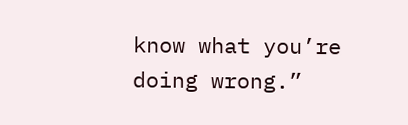know what you’re doing wrong.”